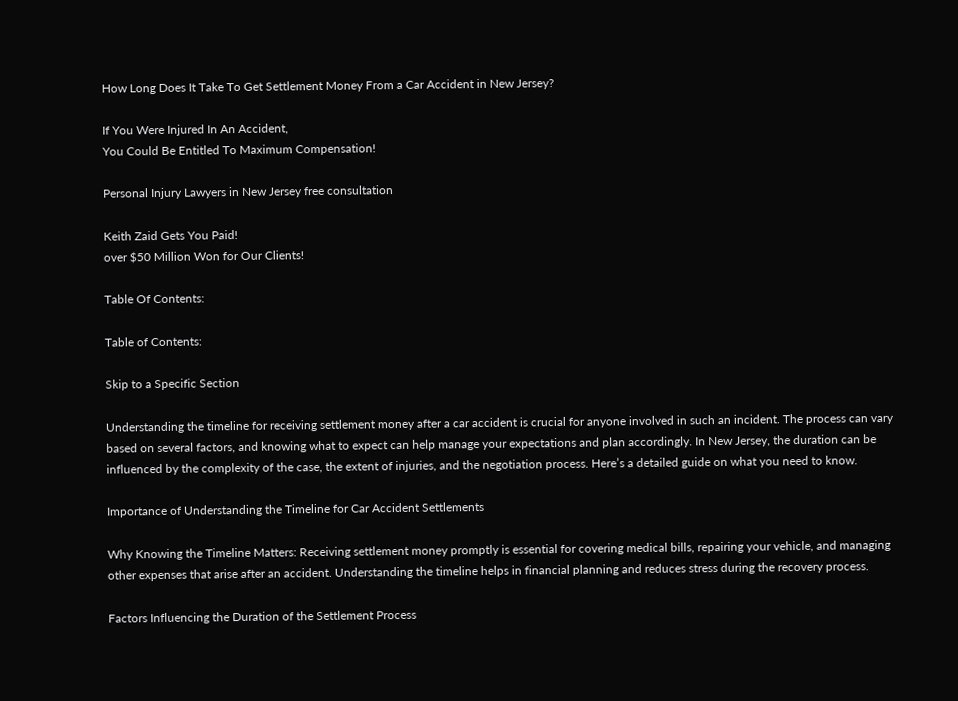How Long Does It Take To Get Settlement Money From a Car Accident in New Jersey?

If You Were Injured In An Accident,
You Could Be Entitled To Maximum Compensation!

Personal Injury Lawyers in New Jersey free consultation

Keith Zaid Gets You Paid!
over $50 Million Won for Our Clients!

Table Of Contents:

Table of Contents:

Skip to a Specific Section

Understanding the timeline for receiving settlement money after a car accident is crucial for anyone involved in such an incident. The process can vary based on several factors, and knowing what to expect can help manage your expectations and plan accordingly. In New Jersey, the duration can be influenced by the complexity of the case, the extent of injuries, and the negotiation process. Here’s a detailed guide on what you need to know.

Importance of Understanding the Timeline for Car Accident Settlements

Why Knowing the Timeline Matters: Receiving settlement money promptly is essential for covering medical bills, repairing your vehicle, and managing other expenses that arise after an accident. Understanding the timeline helps in financial planning and reduces stress during the recovery process.

Factors Influencing the Duration of the Settlement Process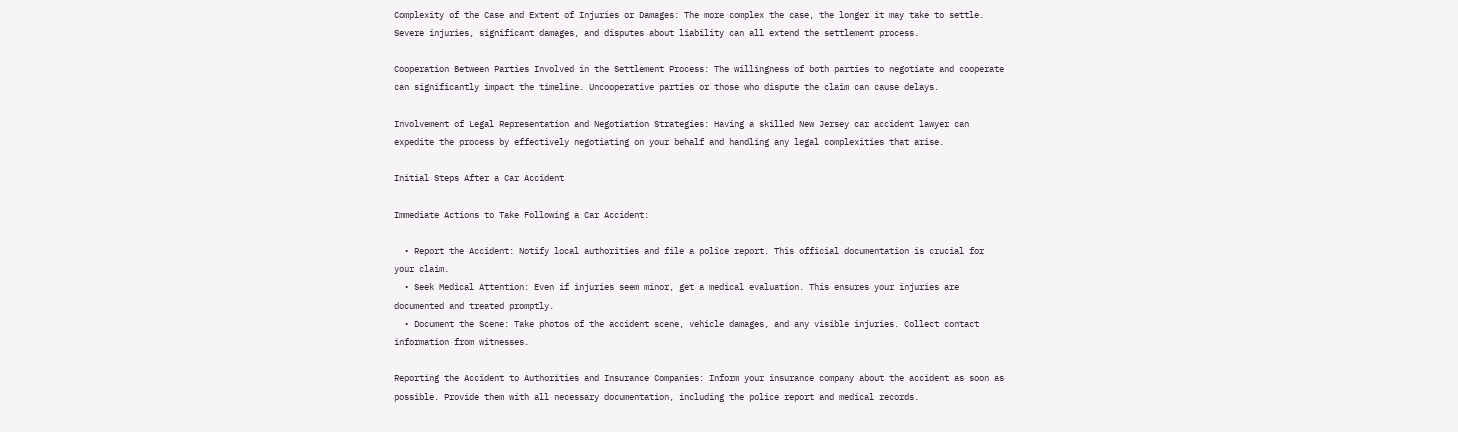Complexity of the Case and Extent of Injuries or Damages: The more complex the case, the longer it may take to settle. Severe injuries, significant damages, and disputes about liability can all extend the settlement process.

Cooperation Between Parties Involved in the Settlement Process: The willingness of both parties to negotiate and cooperate can significantly impact the timeline. Uncooperative parties or those who dispute the claim can cause delays.

Involvement of Legal Representation and Negotiation Strategies: Having a skilled New Jersey car accident lawyer can expedite the process by effectively negotiating on your behalf and handling any legal complexities that arise.

Initial Steps After a Car Accident

Immediate Actions to Take Following a Car Accident:

  • Report the Accident: Notify local authorities and file a police report. This official documentation is crucial for your claim.
  • Seek Medical Attention: Even if injuries seem minor, get a medical evaluation. This ensures your injuries are documented and treated promptly.
  • Document the Scene: Take photos of the accident scene, vehicle damages, and any visible injuries. Collect contact information from witnesses.

Reporting the Accident to Authorities and Insurance Companies: Inform your insurance company about the accident as soon as possible. Provide them with all necessary documentation, including the police report and medical records.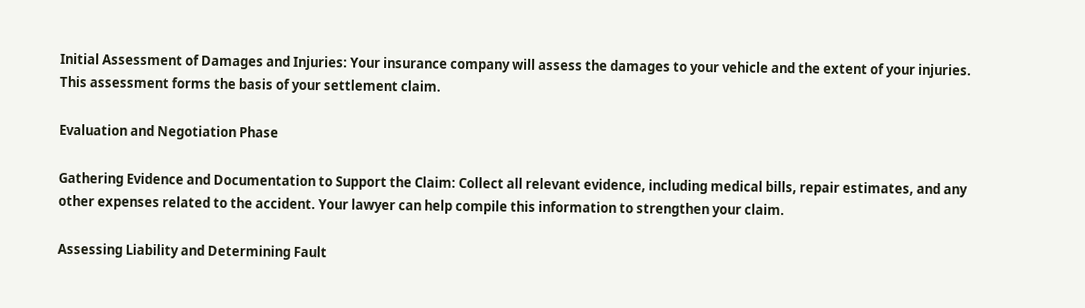Initial Assessment of Damages and Injuries: Your insurance company will assess the damages to your vehicle and the extent of your injuries. This assessment forms the basis of your settlement claim.

Evaluation and Negotiation Phase

Gathering Evidence and Documentation to Support the Claim: Collect all relevant evidence, including medical bills, repair estimates, and any other expenses related to the accident. Your lawyer can help compile this information to strengthen your claim.

Assessing Liability and Determining Fault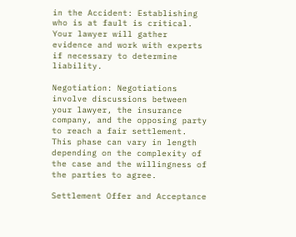in the Accident: Establishing who is at fault is critical. Your lawyer will gather evidence and work with experts if necessary to determine liability.

Negotiation: Negotiations involve discussions between your lawyer, the insurance company, and the opposing party to reach a fair settlement. This phase can vary in length depending on the complexity of the case and the willingness of the parties to agree.

Settlement Offer and Acceptance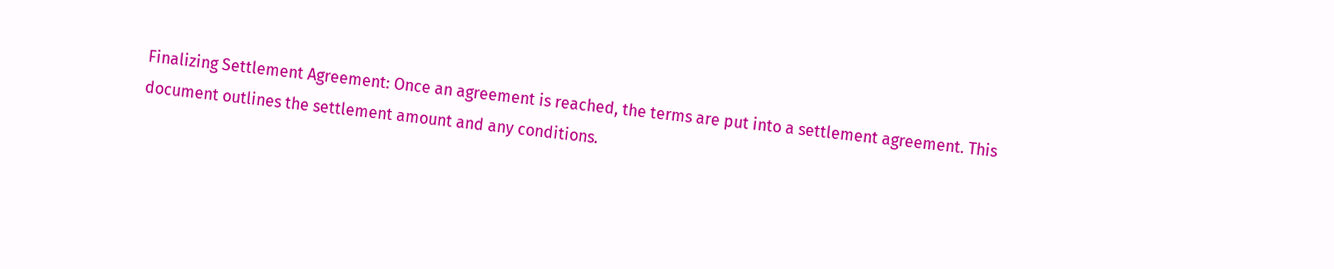Finalizing Settlement Agreement: Once an agreement is reached, the terms are put into a settlement agreement. This document outlines the settlement amount and any conditions.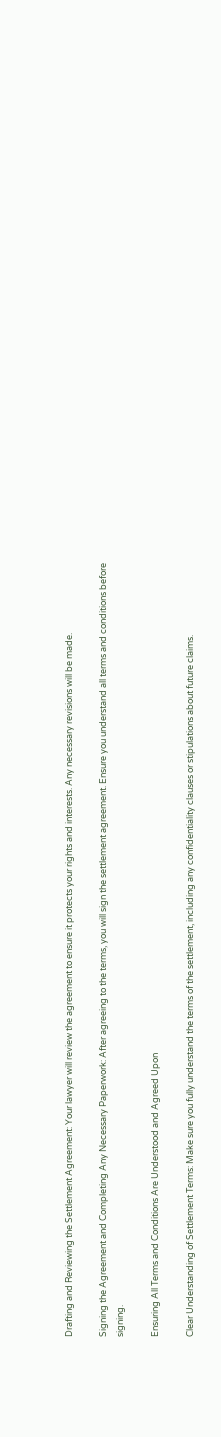Drafting and Reviewing the Settlement Agreement: Your lawyer will review the agreement to ensure it protects your rights and interests. Any necessary revisions will be made.

Signing the Agreement and Completing Any Necessary Paperwork: After agreeing to the terms, you will sign the settlement agreement. Ensure you understand all terms and conditions before signing.

Ensuring All Terms and Conditions Are Understood and Agreed Upon

Clear Understanding of Settlement Terms: Make sure you fully understand the terms of the settlement, including any confidentiality clauses or stipulations about future claims.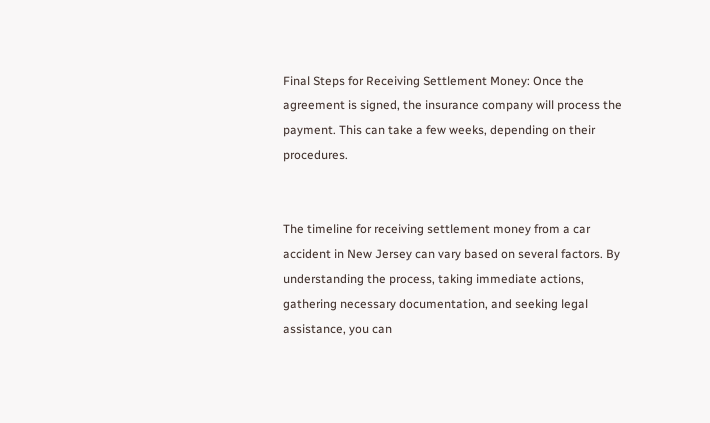Final Steps for Receiving Settlement Money: Once the agreement is signed, the insurance company will process the payment. This can take a few weeks, depending on their procedures.


The timeline for receiving settlement money from a car accident in New Jersey can vary based on several factors. By understanding the process, taking immediate actions, gathering necessary documentation, and seeking legal assistance, you can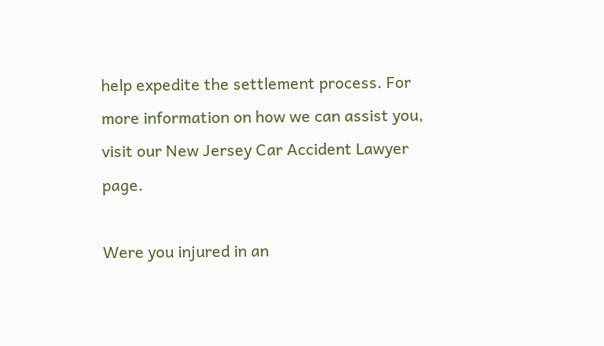help expedite the settlement process. For more information on how we can assist you, visit our New Jersey Car Accident Lawyer page.

Were you injured in an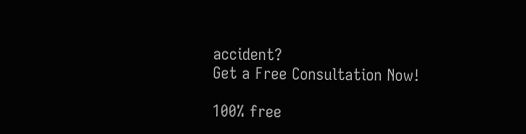accident?
Get a Free Consultation Now!

100% free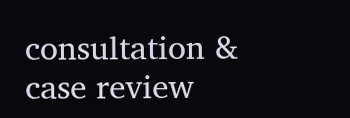consultation & case review